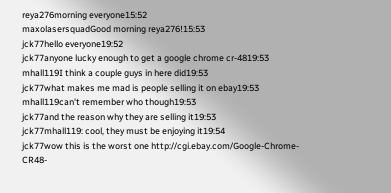reya276morning everyone15:52
maxolasersquadGood morning reya276!15:53
jck77hello everyone19:52
jck77anyone lucky enough to get a google chrome cr-4819:53
mhall119I think a couple guys in here did19:53
jck77what makes me mad is people selling it on ebay19:53
mhall119can't remember who though19:53
jck77and the reason why they are selling it19:53
jck77mhall119: cool, they must be enjoying it19:54
jck77wow this is the worst one http://cgi.ebay.com/Google-Chrome-CR48-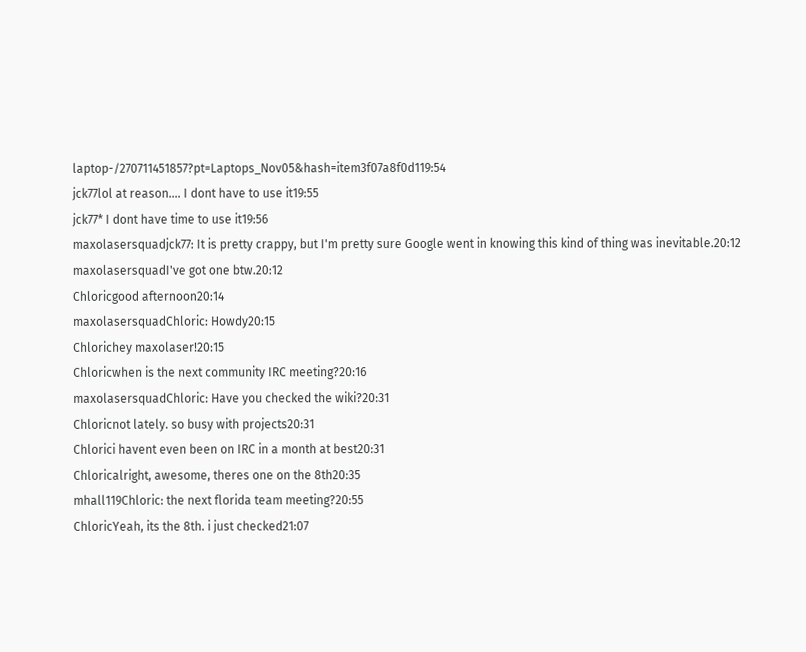laptop-/270711451857?pt=Laptops_Nov05&hash=item3f07a8f0d119:54
jck77lol at reason.... I dont have to use it19:55
jck77* I dont have time to use it19:56
maxolasersquadjck77: It is pretty crappy, but I'm pretty sure Google went in knowing this kind of thing was inevitable.20:12
maxolasersquadI've got one btw.20:12
Chloricgood afternoon20:14
maxolasersquadChloric: Howdy20:15
Chlorichey maxolaser!20:15
Chloricwhen is the next community IRC meeting?20:16
maxolasersquadChloric: Have you checked the wiki?20:31
Chloricnot lately. so busy with projects20:31
Chlorici havent even been on IRC in a month at best20:31
Chloricalright, awesome, theres one on the 8th20:35
mhall119Chloric: the next florida team meeting?20:55
ChloricYeah, its the 8th. i just checked21:07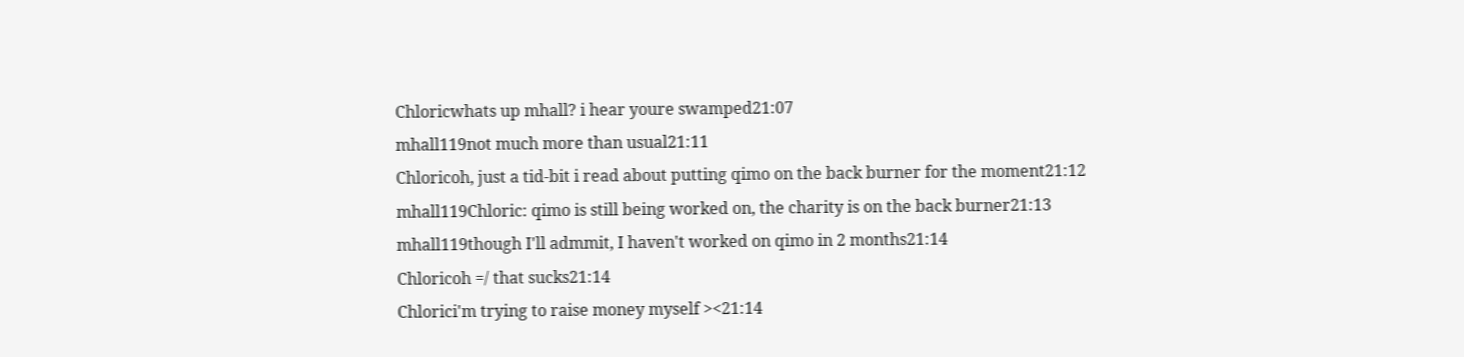Chloricwhats up mhall? i hear youre swamped21:07
mhall119not much more than usual21:11
Chloricoh, just a tid-bit i read about putting qimo on the back burner for the moment21:12
mhall119Chloric: qimo is still being worked on, the charity is on the back burner21:13
mhall119though I'll admmit, I haven't worked on qimo in 2 months21:14
Chloricoh =/ that sucks21:14
Chlorici'm trying to raise money myself ><21:14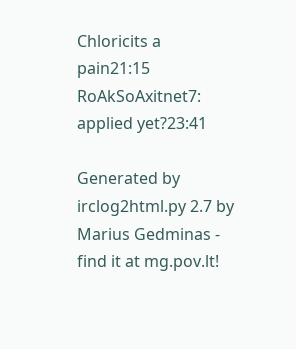Chloricits a pain21:15
RoAkSoAxitnet7: applied yet?23:41

Generated by irclog2html.py 2.7 by Marius Gedminas - find it at mg.pov.lt!